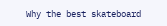Why the best skateboard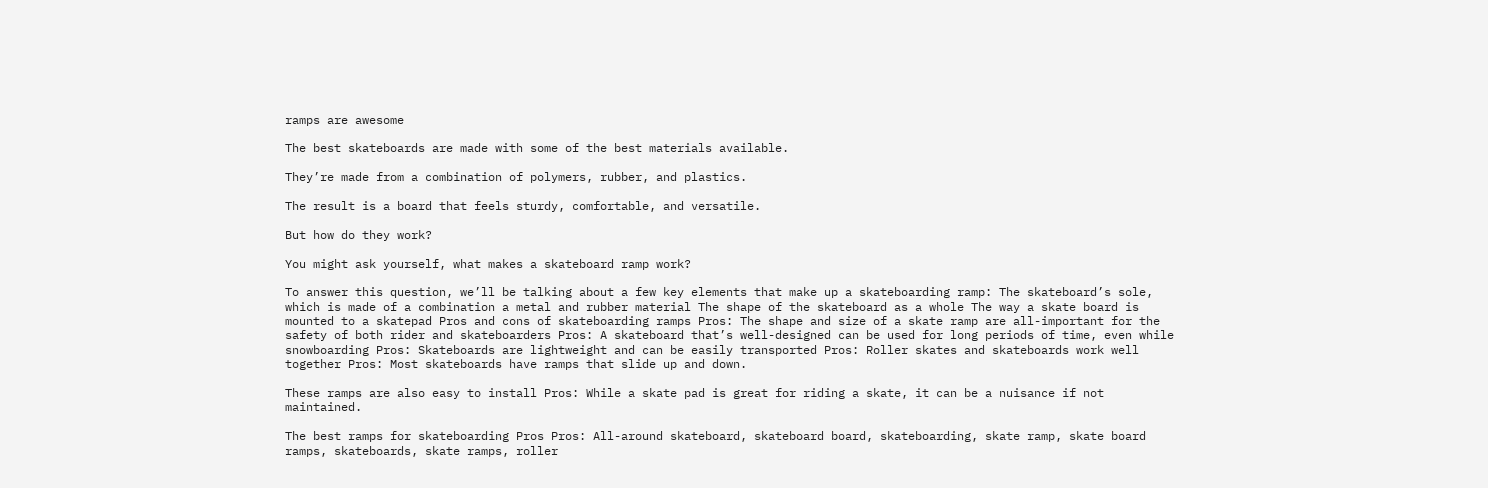ramps are awesome

The best skateboards are made with some of the best materials available.

They’re made from a combination of polymers, rubber, and plastics.

The result is a board that feels sturdy, comfortable, and versatile.

But how do they work?

You might ask yourself, what makes a skateboard ramp work?

To answer this question, we’ll be talking about a few key elements that make up a skateboarding ramp: The skateboard’s sole, which is made of a combination a metal and rubber material The shape of the skateboard as a whole The way a skate board is mounted to a skatepad Pros and cons of skateboarding ramps Pros: The shape and size of a skate ramp are all-important for the safety of both rider and skateboarders Pros: A skateboard that’s well-designed can be used for long periods of time, even while snowboarding Pros: Skateboards are lightweight and can be easily transported Pros: Roller skates and skateboards work well together Pros: Most skateboards have ramps that slide up and down.

These ramps are also easy to install Pros: While a skate pad is great for riding a skate, it can be a nuisance if not maintained.

The best ramps for skateboarding Pros Pros: All-around skateboard, skateboard board, skateboarding, skate ramp, skate board ramps, skateboards, skate ramps, roller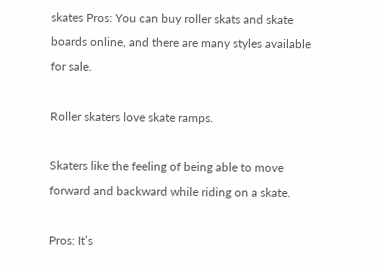skates Pros: You can buy roller skats and skate boards online, and there are many styles available for sale.

Roller skaters love skate ramps.

Skaters like the feeling of being able to move forward and backward while riding on a skate.

Pros: It’s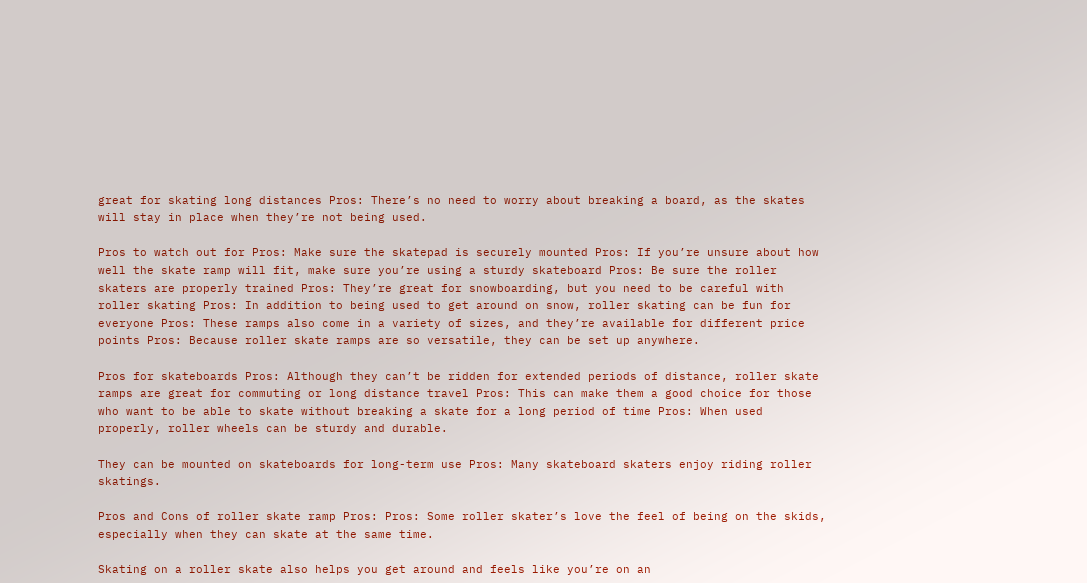great for skating long distances Pros: There’s no need to worry about breaking a board, as the skates will stay in place when they’re not being used.

Pros to watch out for Pros: Make sure the skatepad is securely mounted Pros: If you’re unsure about how well the skate ramp will fit, make sure you’re using a sturdy skateboard Pros: Be sure the roller skaters are properly trained Pros: They’re great for snowboarding, but you need to be careful with roller skating Pros: In addition to being used to get around on snow, roller skating can be fun for everyone Pros: These ramps also come in a variety of sizes, and they’re available for different price points Pros: Because roller skate ramps are so versatile, they can be set up anywhere.

Pros for skateboards Pros: Although they can’t be ridden for extended periods of distance, roller skate ramps are great for commuting or long distance travel Pros: This can make them a good choice for those who want to be able to skate without breaking a skate for a long period of time Pros: When used properly, roller wheels can be sturdy and durable.

They can be mounted on skateboards for long-term use Pros: Many skateboard skaters enjoy riding roller skatings.

Pros and Cons of roller skate ramp Pros: Pros: Some roller skater’s love the feel of being on the skids, especially when they can skate at the same time.

Skating on a roller skate also helps you get around and feels like you’re on an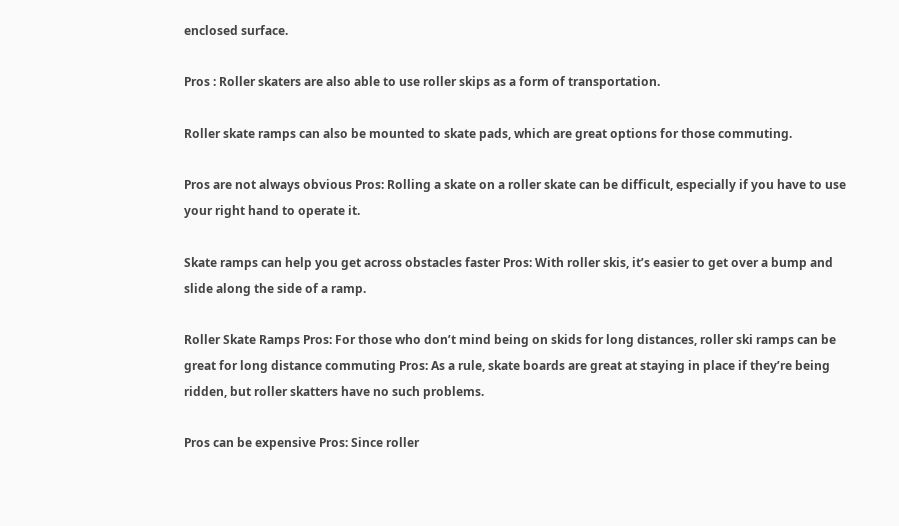enclosed surface.

Pros : Roller skaters are also able to use roller skips as a form of transportation.

Roller skate ramps can also be mounted to skate pads, which are great options for those commuting.

Pros are not always obvious Pros: Rolling a skate on a roller skate can be difficult, especially if you have to use your right hand to operate it.

Skate ramps can help you get across obstacles faster Pros: With roller skis, it’s easier to get over a bump and slide along the side of a ramp.

Roller Skate Ramps Pros: For those who don’t mind being on skids for long distances, roller ski ramps can be great for long distance commuting Pros: As a rule, skate boards are great at staying in place if they’re being ridden, but roller skatters have no such problems.

Pros can be expensive Pros: Since roller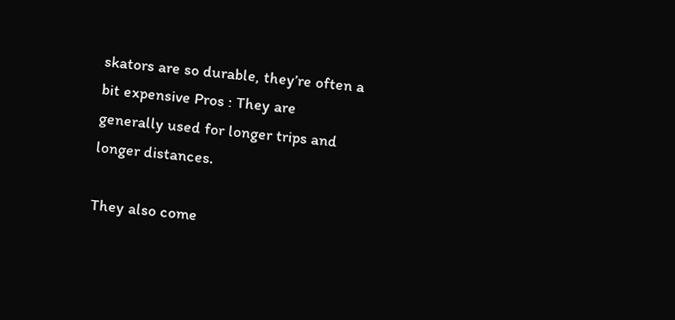skators are so durable, they’re often a bit expensive Pros : They are generally used for longer trips and longer distances.

They also come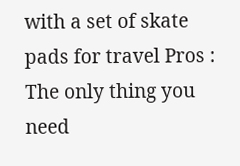with a set of skate pads for travel Pros : The only thing you need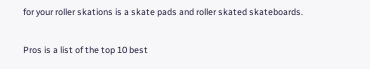for your roller skations is a skate pads and roller skated skateboards.

Pros is a list of the top 10 best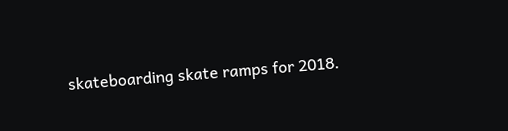skateboarding skate ramps for 2018.